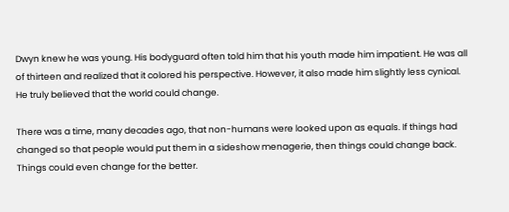Dwyn knew he was young. His bodyguard often told him that his youth made him impatient. He was all of thirteen and realized that it colored his perspective. However, it also made him slightly less cynical. He truly believed that the world could change.

There was a time, many decades ago, that non-humans were looked upon as equals. If things had changed so that people would put them in a sideshow menagerie, then things could change back. Things could even change for the better.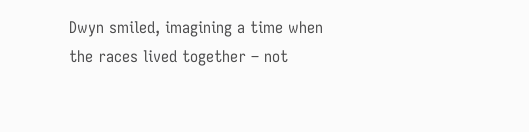Dwyn smiled, imagining a time when the races lived together – not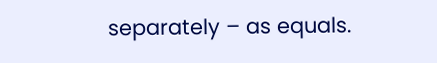separately – as equals.